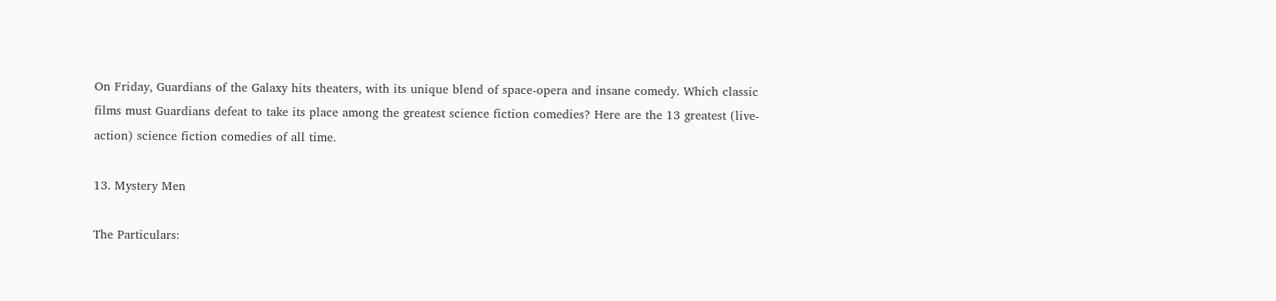On Friday, Guardians of the Galaxy hits theaters, with its unique blend of space-opera and insane comedy. Which classic films must Guardians defeat to take its place among the greatest science fiction comedies? Here are the 13 greatest (live-action) science fiction comedies of all time.

13. Mystery Men

The Particulars: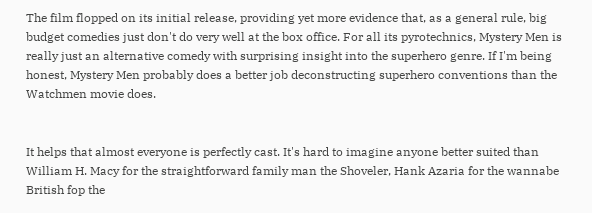The film flopped on its initial release, providing yet more evidence that, as a general rule, big budget comedies just don't do very well at the box office. For all its pyrotechnics, Mystery Men is really just an alternative comedy with surprising insight into the superhero genre. If I'm being honest, Mystery Men probably does a better job deconstructing superhero conventions than the Watchmen movie does.


It helps that almost everyone is perfectly cast. It's hard to imagine anyone better suited than William H. Macy for the straightforward family man the Shoveler, Hank Azaria for the wannabe British fop the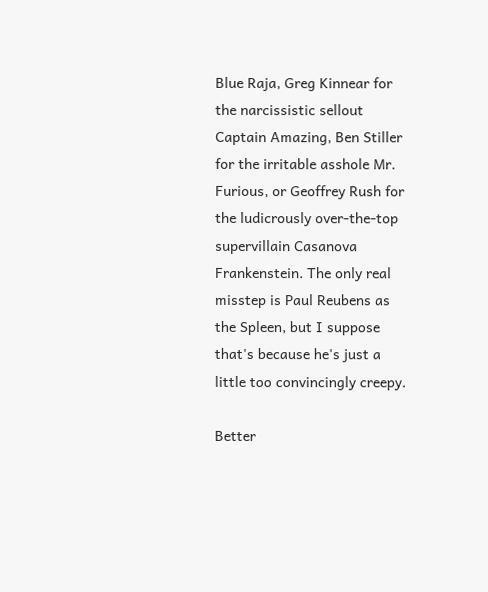Blue Raja, Greg Kinnear for the narcissistic sellout Captain Amazing, Ben Stiller for the irritable asshole Mr. Furious, or Geoffrey Rush for the ludicrously over-the-top supervillain Casanova Frankenstein. The only real misstep is Paul Reubens as the Spleen, but I suppose that's because he's just a little too convincingly creepy.

Better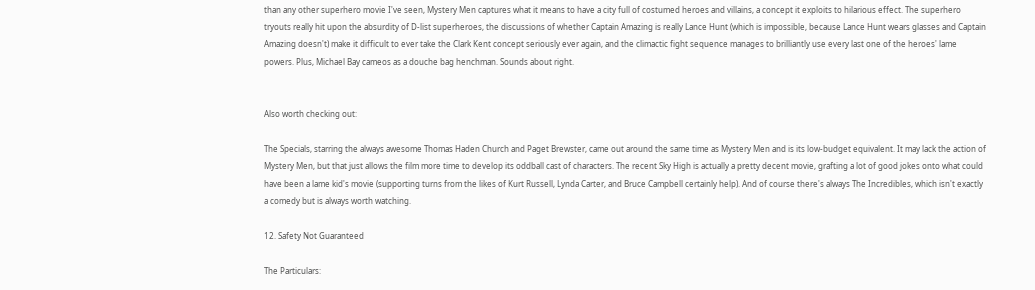than any other superhero movie I've seen, Mystery Men captures what it means to have a city full of costumed heroes and villains, a concept it exploits to hilarious effect. The superhero tryouts really hit upon the absurdity of D-list superheroes, the discussions of whether Captain Amazing is really Lance Hunt (which is impossible, because Lance Hunt wears glasses and Captain Amazing doesn't) make it difficult to ever take the Clark Kent concept seriously ever again, and the climactic fight sequence manages to brilliantly use every last one of the heroes' lame powers. Plus, Michael Bay cameos as a douche bag henchman. Sounds about right.


Also worth checking out:

The Specials, starring the always awesome Thomas Haden Church and Paget Brewster, came out around the same time as Mystery Men and is its low-budget equivalent. It may lack the action of Mystery Men, but that just allows the film more time to develop its oddball cast of characters. The recent Sky High is actually a pretty decent movie, grafting a lot of good jokes onto what could have been a lame kid's movie (supporting turns from the likes of Kurt Russell, Lynda Carter, and Bruce Campbell certainly help). And of course there's always The Incredibles, which isn't exactly a comedy but is always worth watching.

12. Safety Not Guaranteed

The Particulars: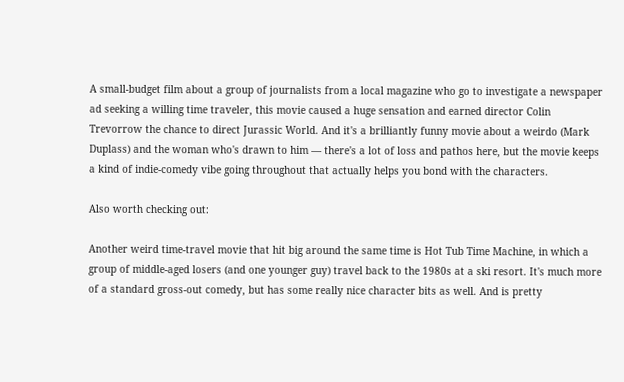A small-budget film about a group of journalists from a local magazine who go to investigate a newspaper ad seeking a willing time traveler, this movie caused a huge sensation and earned director Colin Trevorrow the chance to direct Jurassic World. And it's a brilliantly funny movie about a weirdo (Mark Duplass) and the woman who's drawn to him — there's a lot of loss and pathos here, but the movie keeps a kind of indie-comedy vibe going throughout that actually helps you bond with the characters.

Also worth checking out:

Another weird time-travel movie that hit big around the same time is Hot Tub Time Machine, in which a group of middle-aged losers (and one younger guy) travel back to the 1980s at a ski resort. It's much more of a standard gross-out comedy, but has some really nice character bits as well. And is pretty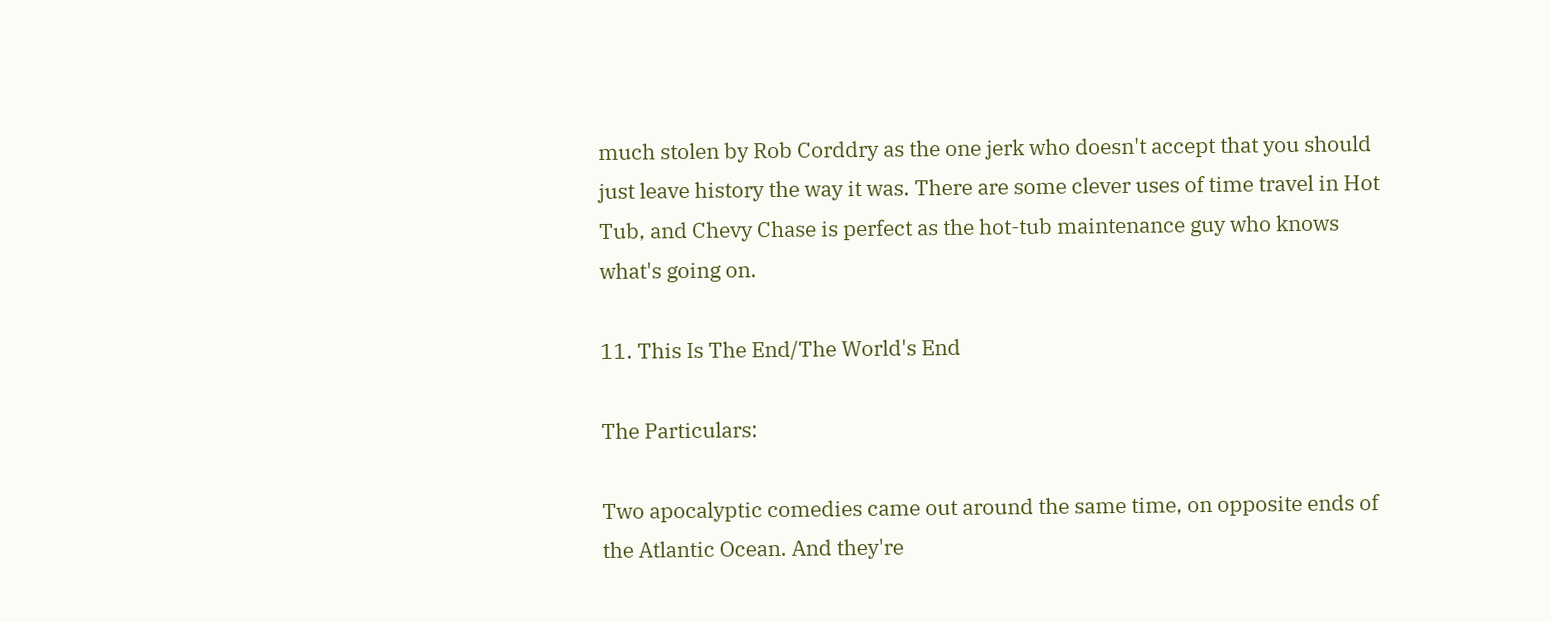much stolen by Rob Corddry as the one jerk who doesn't accept that you should just leave history the way it was. There are some clever uses of time travel in Hot Tub, and Chevy Chase is perfect as the hot-tub maintenance guy who knows what's going on.

11. This Is The End/The World's End

The Particulars:

Two apocalyptic comedies came out around the same time, on opposite ends of the Atlantic Ocean. And they're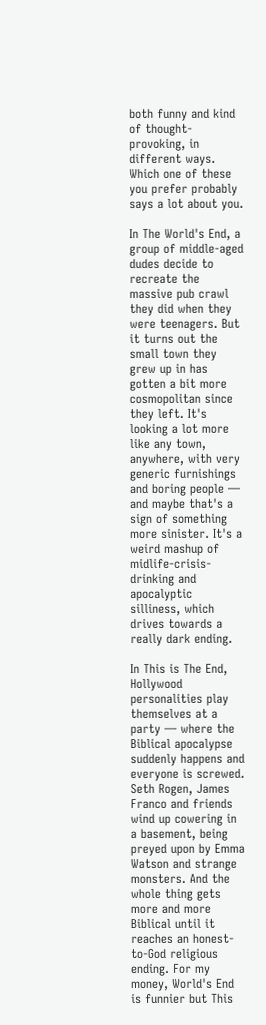both funny and kind of thought-provoking, in different ways. Which one of these you prefer probably says a lot about you.

In The World's End, a group of middle-aged dudes decide to recreate the massive pub crawl they did when they were teenagers. But it turns out the small town they grew up in has gotten a bit more cosmopolitan since they left. It's looking a lot more like any town, anywhere, with very generic furnishings and boring people — and maybe that's a sign of something more sinister. It's a weird mashup of midlife-crisis-drinking and apocalyptic silliness, which drives towards a really dark ending.

In This is The End, Hollywood personalities play themselves at a party — where the Biblical apocalypse suddenly happens and everyone is screwed. Seth Rogen, James Franco and friends wind up cowering in a basement, being preyed upon by Emma Watson and strange monsters. And the whole thing gets more and more Biblical until it reaches an honest-to-God religious ending. For my money, World's End is funnier but This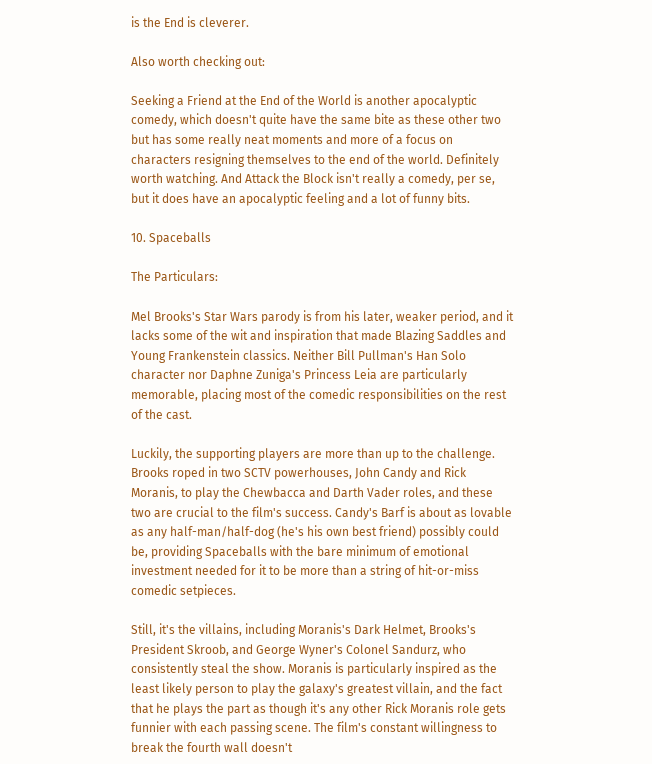is the End is cleverer.

Also worth checking out:

Seeking a Friend at the End of the World is another apocalyptic comedy, which doesn't quite have the same bite as these other two but has some really neat moments and more of a focus on characters resigning themselves to the end of the world. Definitely worth watching. And Attack the Block isn't really a comedy, per se, but it does have an apocalyptic feeling and a lot of funny bits.

10. Spaceballs

The Particulars:

Mel Brooks's Star Wars parody is from his later, weaker period, and it lacks some of the wit and inspiration that made Blazing Saddles and Young Frankenstein classics. Neither Bill Pullman's Han Solo character nor Daphne Zuniga's Princess Leia are particularly memorable, placing most of the comedic responsibilities on the rest of the cast.

Luckily, the supporting players are more than up to the challenge. Brooks roped in two SCTV powerhouses, John Candy and Rick Moranis, to play the Chewbacca and Darth Vader roles, and these two are crucial to the film's success. Candy's Barf is about as lovable as any half-man/half-dog (he's his own best friend) possibly could be, providing Spaceballs with the bare minimum of emotional investment needed for it to be more than a string of hit-or-miss comedic setpieces.

Still, it's the villains, including Moranis's Dark Helmet, Brooks's President Skroob, and George Wyner's Colonel Sandurz, who consistently steal the show. Moranis is particularly inspired as the least likely person to play the galaxy's greatest villain, and the fact that he plays the part as though it's any other Rick Moranis role gets funnier with each passing scene. The film's constant willingness to break the fourth wall doesn't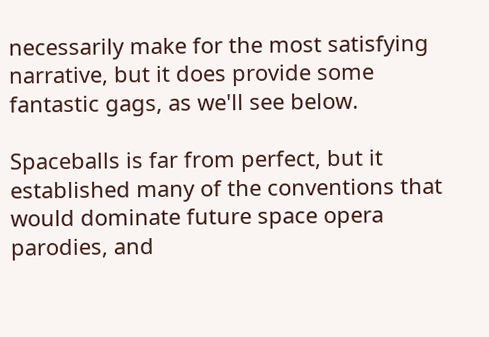necessarily make for the most satisfying narrative, but it does provide some fantastic gags, as we'll see below.

Spaceballs is far from perfect, but it established many of the conventions that would dominate future space opera parodies, and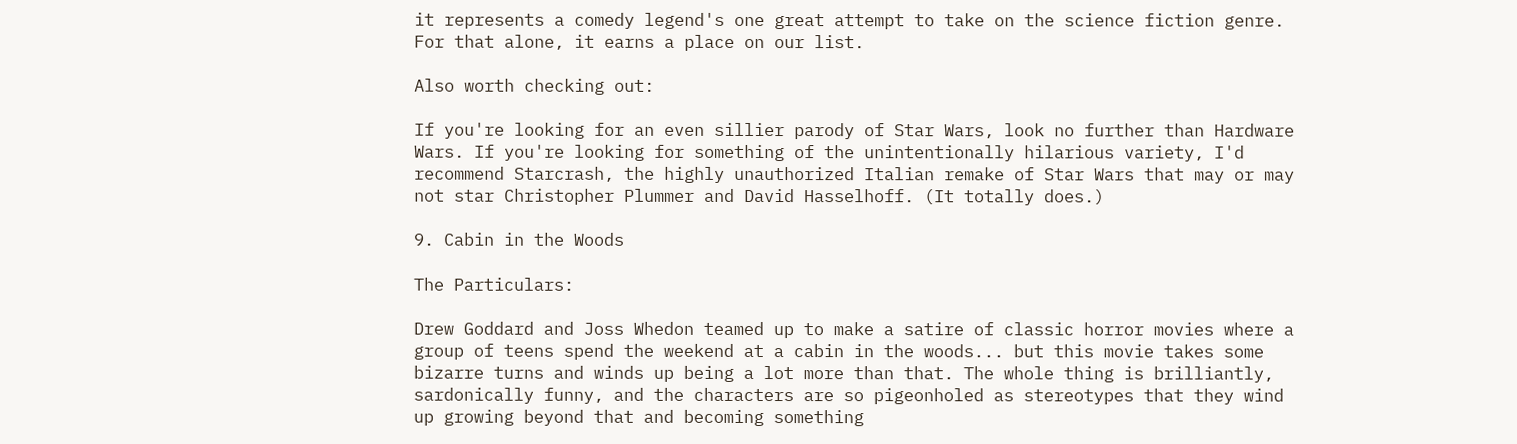it represents a comedy legend's one great attempt to take on the science fiction genre. For that alone, it earns a place on our list.

Also worth checking out:

If you're looking for an even sillier parody of Star Wars, look no further than Hardware Wars. If you're looking for something of the unintentionally hilarious variety, I'd recommend Starcrash, the highly unauthorized Italian remake of Star Wars that may or may not star Christopher Plummer and David Hasselhoff. (It totally does.)

9. Cabin in the Woods

The Particulars:

Drew Goddard and Joss Whedon teamed up to make a satire of classic horror movies where a group of teens spend the weekend at a cabin in the woods... but this movie takes some bizarre turns and winds up being a lot more than that. The whole thing is brilliantly, sardonically funny, and the characters are so pigeonholed as stereotypes that they wind up growing beyond that and becoming something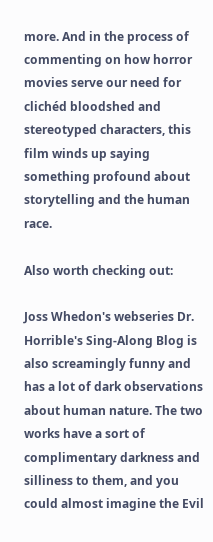more. And in the process of commenting on how horror movies serve our need for clichéd bloodshed and stereotyped characters, this film winds up saying something profound about storytelling and the human race.

Also worth checking out:

Joss Whedon's webseries Dr. Horrible's Sing-Along Blog is also screamingly funny and has a lot of dark observations about human nature. The two works have a sort of complimentary darkness and silliness to them, and you could almost imagine the Evil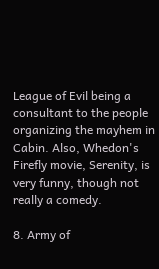League of Evil being a consultant to the people organizing the mayhem in Cabin. Also, Whedon's Firefly movie, Serenity, is very funny, though not really a comedy.

8. Army of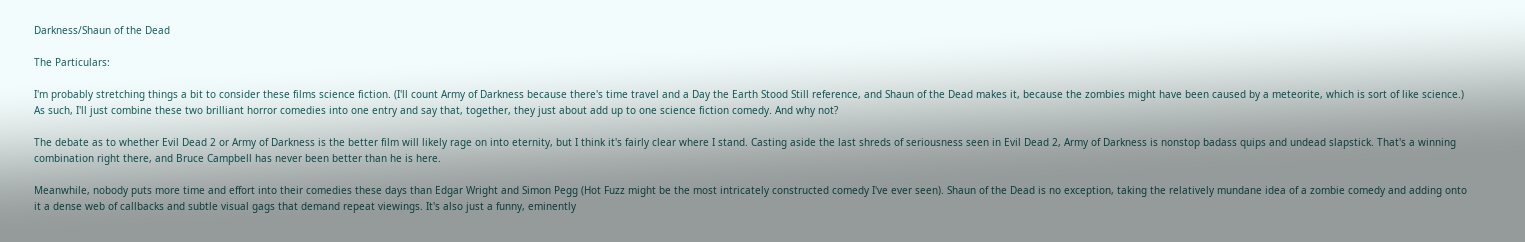Darkness/Shaun of the Dead

The Particulars:

I'm probably stretching things a bit to consider these films science fiction. (I'll count Army of Darkness because there's time travel and a Day the Earth Stood Still reference, and Shaun of the Dead makes it, because the zombies might have been caused by a meteorite, which is sort of like science.) As such, I'll just combine these two brilliant horror comedies into one entry and say that, together, they just about add up to one science fiction comedy. And why not?

The debate as to whether Evil Dead 2 or Army of Darkness is the better film will likely rage on into eternity, but I think it's fairly clear where I stand. Casting aside the last shreds of seriousness seen in Evil Dead 2, Army of Darkness is nonstop badass quips and undead slapstick. That's a winning combination right there, and Bruce Campbell has never been better than he is here.

Meanwhile, nobody puts more time and effort into their comedies these days than Edgar Wright and Simon Pegg (Hot Fuzz might be the most intricately constructed comedy I've ever seen). Shaun of the Dead is no exception, taking the relatively mundane idea of a zombie comedy and adding onto it a dense web of callbacks and subtle visual gags that demand repeat viewings. It's also just a funny, eminently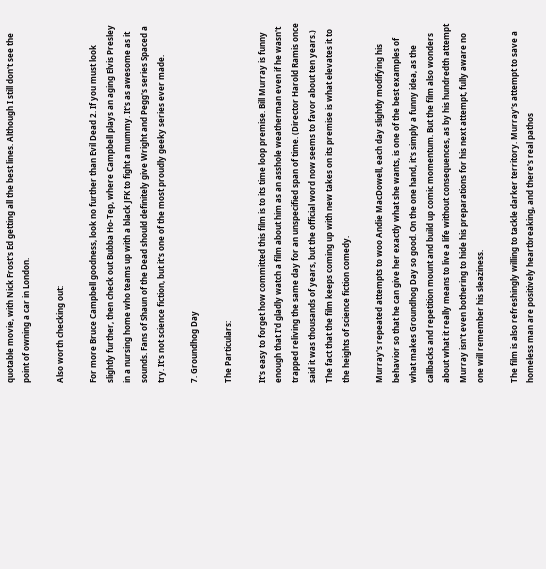quotable movie, with Nick Frost's Ed getting all the best lines. Although I still don't see the point of owning a car in London.

Also worth checking out:

For more Bruce Campbell goodness, look no further than Evil Dead 2. If you must look slightly further, then check out Bubba Ho-Tep, where Campbell plays an aging Elvis Presley in a nursing home who teams up with a black JFK to fight a mummy. It's as awesome as it sounds. Fans of Shaun of the Dead should definitely give Wright and Pegg's series Spaced a try. It's not science fiction, but it's one of the most proudly geeky series ever made.

7. Groundhog Day

The Particulars:

It's easy to forget how committed this film is to its time loop premise. Bill Murray is funny enough that I'd gladly watch a film about him as an asshole weatherman even if he wasn't trapped reliving the same day for an unspecified span of time. (Director Harold Ramis once said it was thousands of years, but the official word now seems to favor about ten years.) The fact that the film keeps coming up with new takes on its premise is what elevates it to the heights of science fiction comedy.

Murray's repeated attempts to woo Andie MacDowell, each day slightly modifying his behavior so that he can give her exactly what she wants, is one of the best examples of what makes Groundhog Day so good. On the one hand, it's simply a funny idea, as the callbacks and repetition mount and build up comic momentum. But the film also wonders about what it really means to live a life without consequences, as by his hundredth attempt Murray isn't even bothering to hide his preparations for his next attempt, fully aware no one will remember his sleaziness.

The film is also refreshingly willing to tackle darker territory. Murray's attempt to save a homeless man are positively heartbreaking, and there's real pathos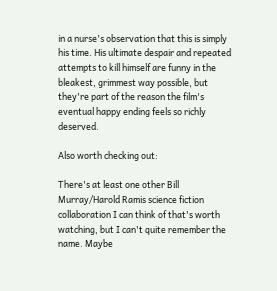in a nurse's observation that this is simply his time. His ultimate despair and repeated attempts to kill himself are funny in the bleakest, grimmest way possible, but they're part of the reason the film's eventual happy ending feels so richly deserved.

Also worth checking out:

There's at least one other Bill Murray/Harold Ramis science fiction collaboration I can think of that's worth watching, but I can't quite remember the name. Maybe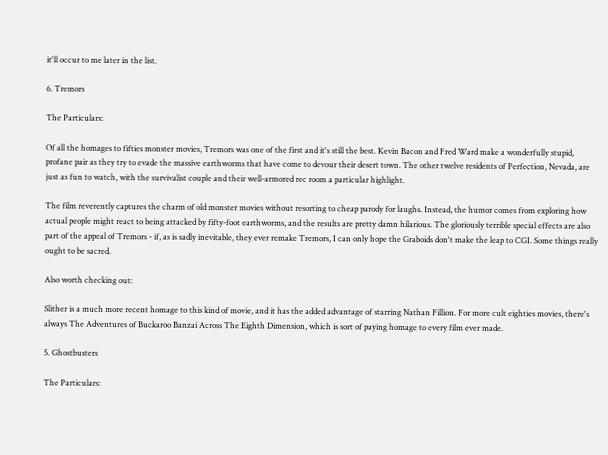it'll occur to me later in the list.

6. Tremors

The Particulars:

Of all the homages to fifties monster movies, Tremors was one of the first and it's still the best. Kevin Bacon and Fred Ward make a wonderfully stupid, profane pair as they try to evade the massive earthworms that have come to devour their desert town. The other twelve residents of Perfection, Nevada, are just as fun to watch, with the survivalist couple and their well-armored rec room a particular highlight.

The film reverently captures the charm of old monster movies without resorting to cheap parody for laughs. Instead, the humor comes from exploring how actual people might react to being attacked by fifty-foot earthworms, and the results are pretty damn hilarious. The gloriously terrible special effects are also part of the appeal of Tremors - if, as is sadly inevitable, they ever remake Tremors, I can only hope the Graboids don't make the leap to CGI. Some things really ought to be sacred.

Also worth checking out:

Slither is a much more recent homage to this kind of movie, and it has the added advantage of starring Nathan Fillion. For more cult eighties movies, there's always The Adventures of Buckaroo Banzai Across The Eighth Dimension, which is sort of paying homage to every film ever made.

5. Ghostbusters

The Particulars: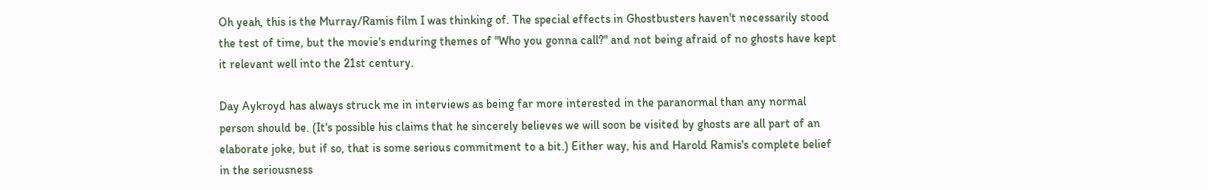Oh yeah, this is the Murray/Ramis film I was thinking of. The special effects in Ghostbusters haven't necessarily stood the test of time, but the movie's enduring themes of "Who you gonna call?" and not being afraid of no ghosts have kept it relevant well into the 21st century.

Day Aykroyd has always struck me in interviews as being far more interested in the paranormal than any normal person should be. (It's possible his claims that he sincerely believes we will soon be visited by ghosts are all part of an elaborate joke, but if so, that is some serious commitment to a bit.) Either way, his and Harold Ramis's complete belief in the seriousness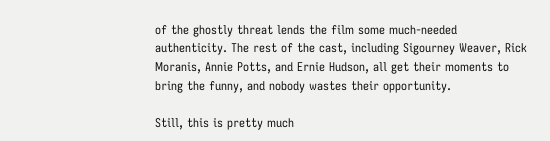of the ghostly threat lends the film some much-needed authenticity. The rest of the cast, including Sigourney Weaver, Rick Moranis, Annie Potts, and Ernie Hudson, all get their moments to bring the funny, and nobody wastes their opportunity.

Still, this is pretty much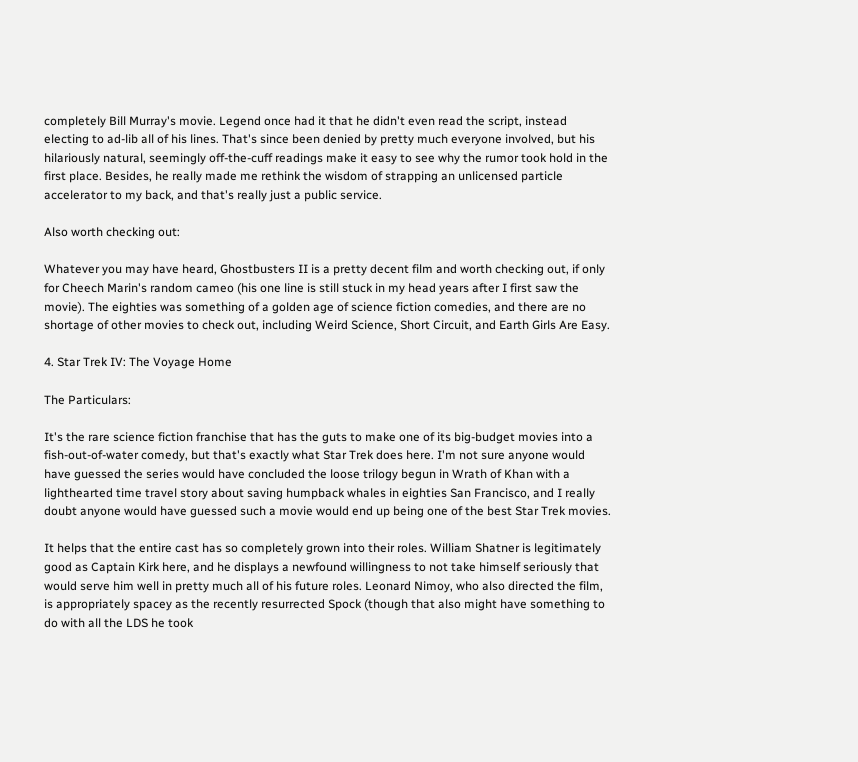completely Bill Murray's movie. Legend once had it that he didn't even read the script, instead electing to ad-lib all of his lines. That's since been denied by pretty much everyone involved, but his hilariously natural, seemingly off-the-cuff readings make it easy to see why the rumor took hold in the first place. Besides, he really made me rethink the wisdom of strapping an unlicensed particle accelerator to my back, and that's really just a public service.

Also worth checking out:

Whatever you may have heard, Ghostbusters II is a pretty decent film and worth checking out, if only for Cheech Marin's random cameo (his one line is still stuck in my head years after I first saw the movie). The eighties was something of a golden age of science fiction comedies, and there are no shortage of other movies to check out, including Weird Science, Short Circuit, and Earth Girls Are Easy.

4. Star Trek IV: The Voyage Home

The Particulars:

It's the rare science fiction franchise that has the guts to make one of its big-budget movies into a fish-out-of-water comedy, but that's exactly what Star Trek does here. I'm not sure anyone would have guessed the series would have concluded the loose trilogy begun in Wrath of Khan with a lighthearted time travel story about saving humpback whales in eighties San Francisco, and I really doubt anyone would have guessed such a movie would end up being one of the best Star Trek movies.

It helps that the entire cast has so completely grown into their roles. William Shatner is legitimately good as Captain Kirk here, and he displays a newfound willingness to not take himself seriously that would serve him well in pretty much all of his future roles. Leonard Nimoy, who also directed the film, is appropriately spacey as the recently resurrected Spock (though that also might have something to do with all the LDS he took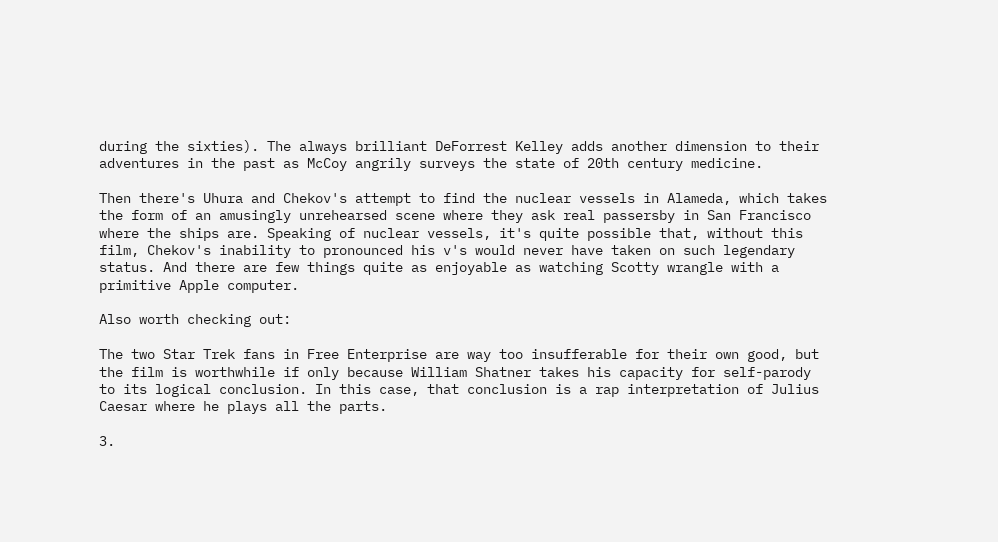during the sixties). The always brilliant DeForrest Kelley adds another dimension to their adventures in the past as McCoy angrily surveys the state of 20th century medicine.

Then there's Uhura and Chekov's attempt to find the nuclear vessels in Alameda, which takes the form of an amusingly unrehearsed scene where they ask real passersby in San Francisco where the ships are. Speaking of nuclear vessels, it's quite possible that, without this film, Chekov's inability to pronounced his v's would never have taken on such legendary status. And there are few things quite as enjoyable as watching Scotty wrangle with a primitive Apple computer.

Also worth checking out:

The two Star Trek fans in Free Enterprise are way too insufferable for their own good, but the film is worthwhile if only because William Shatner takes his capacity for self-parody to its logical conclusion. In this case, that conclusion is a rap interpretation of Julius Caesar where he plays all the parts.

3.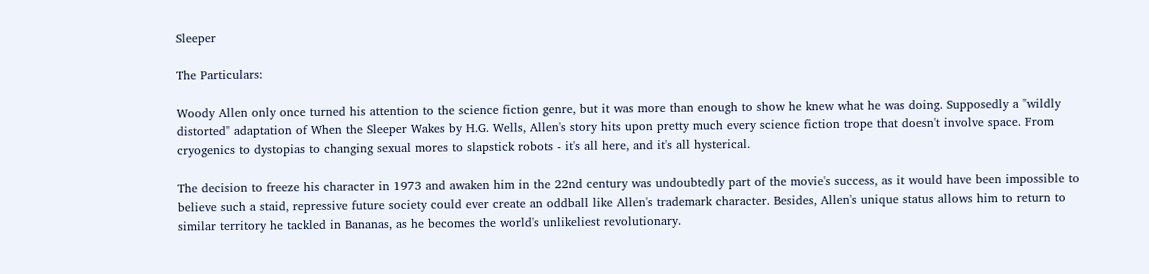Sleeper

The Particulars:

Woody Allen only once turned his attention to the science fiction genre, but it was more than enough to show he knew what he was doing. Supposedly a "wildly distorted" adaptation of When the Sleeper Wakes by H.G. Wells, Allen's story hits upon pretty much every science fiction trope that doesn't involve space. From cryogenics to dystopias to changing sexual mores to slapstick robots - it's all here, and it's all hysterical.

The decision to freeze his character in 1973 and awaken him in the 22nd century was undoubtedly part of the movie's success, as it would have been impossible to believe such a staid, repressive future society could ever create an oddball like Allen's trademark character. Besides, Allen's unique status allows him to return to similar territory he tackled in Bananas, as he becomes the world's unlikeliest revolutionary.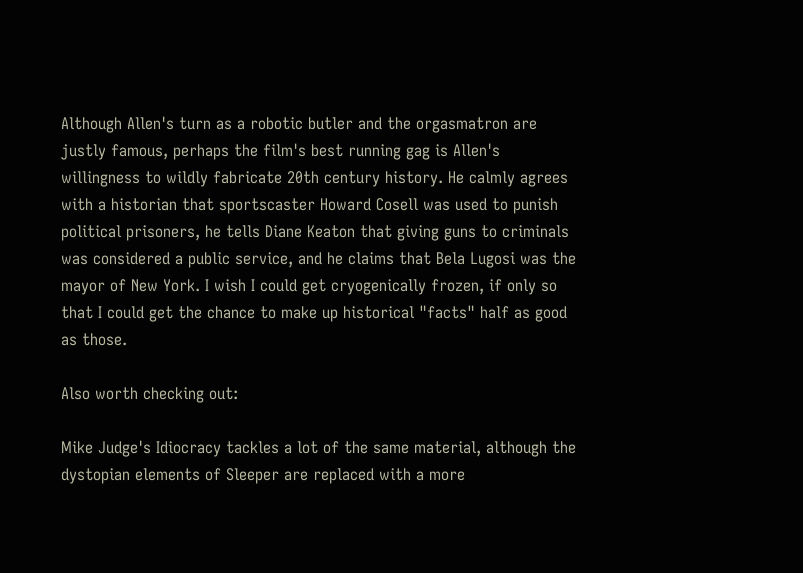Although Allen's turn as a robotic butler and the orgasmatron are justly famous, perhaps the film's best running gag is Allen's willingness to wildly fabricate 20th century history. He calmly agrees with a historian that sportscaster Howard Cosell was used to punish political prisoners, he tells Diane Keaton that giving guns to criminals was considered a public service, and he claims that Bela Lugosi was the mayor of New York. I wish I could get cryogenically frozen, if only so that I could get the chance to make up historical "facts" half as good as those.

Also worth checking out:

Mike Judge's Idiocracy tackles a lot of the same material, although the dystopian elements of Sleeper are replaced with a more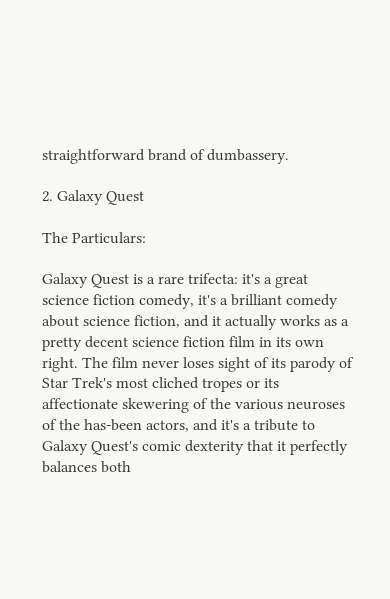straightforward brand of dumbassery.

2. Galaxy Quest

The Particulars:

Galaxy Quest is a rare trifecta: it's a great science fiction comedy, it's a brilliant comedy about science fiction, and it actually works as a pretty decent science fiction film in its own right. The film never loses sight of its parody of Star Trek's most cliched tropes or its affectionate skewering of the various neuroses of the has-been actors, and it's a tribute to Galaxy Quest's comic dexterity that it perfectly balances both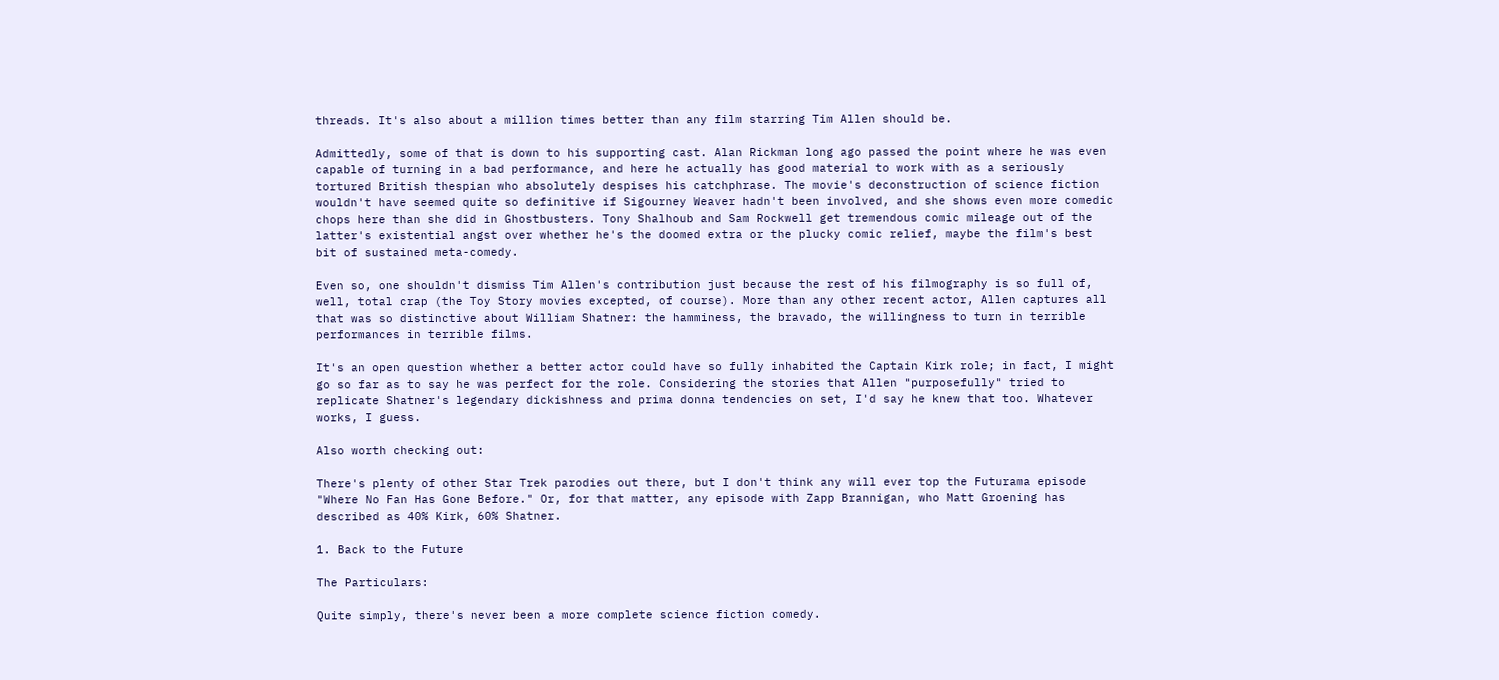threads. It's also about a million times better than any film starring Tim Allen should be.

Admittedly, some of that is down to his supporting cast. Alan Rickman long ago passed the point where he was even capable of turning in a bad performance, and here he actually has good material to work with as a seriously tortured British thespian who absolutely despises his catchphrase. The movie's deconstruction of science fiction wouldn't have seemed quite so definitive if Sigourney Weaver hadn't been involved, and she shows even more comedic chops here than she did in Ghostbusters. Tony Shalhoub and Sam Rockwell get tremendous comic mileage out of the latter's existential angst over whether he's the doomed extra or the plucky comic relief, maybe the film's best bit of sustained meta-comedy.

Even so, one shouldn't dismiss Tim Allen's contribution just because the rest of his filmography is so full of, well, total crap (the Toy Story movies excepted, of course). More than any other recent actor, Allen captures all that was so distinctive about William Shatner: the hamminess, the bravado, the willingness to turn in terrible performances in terrible films.

It's an open question whether a better actor could have so fully inhabited the Captain Kirk role; in fact, I might go so far as to say he was perfect for the role. Considering the stories that Allen "purposefully" tried to replicate Shatner's legendary dickishness and prima donna tendencies on set, I'd say he knew that too. Whatever works, I guess.

Also worth checking out:

There's plenty of other Star Trek parodies out there, but I don't think any will ever top the Futurama episode "Where No Fan Has Gone Before." Or, for that matter, any episode with Zapp Brannigan, who Matt Groening has described as 40% Kirk, 60% Shatner.

1. Back to the Future

The Particulars:

Quite simply, there's never been a more complete science fiction comedy.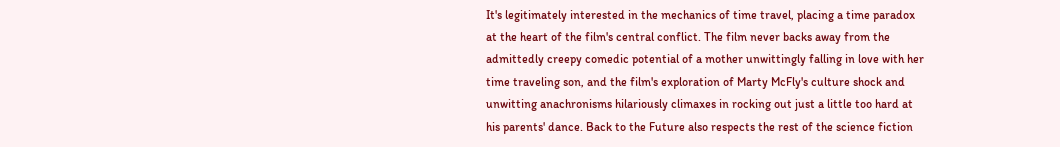It's legitimately interested in the mechanics of time travel, placing a time paradox at the heart of the film's central conflict. The film never backs away from the admittedly creepy comedic potential of a mother unwittingly falling in love with her time traveling son, and the film's exploration of Marty McFly's culture shock and unwitting anachronisms hilariously climaxes in rocking out just a little too hard at his parents' dance. Back to the Future also respects the rest of the science fiction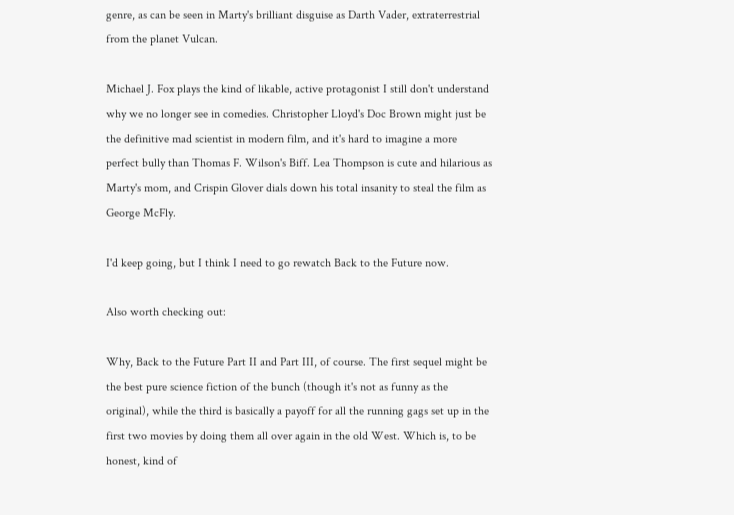genre, as can be seen in Marty's brilliant disguise as Darth Vader, extraterrestrial from the planet Vulcan.

Michael J. Fox plays the kind of likable, active protagonist I still don't understand why we no longer see in comedies. Christopher Lloyd's Doc Brown might just be the definitive mad scientist in modern film, and it's hard to imagine a more perfect bully than Thomas F. Wilson's Biff. Lea Thompson is cute and hilarious as Marty's mom, and Crispin Glover dials down his total insanity to steal the film as George McFly.

I'd keep going, but I think I need to go rewatch Back to the Future now.

Also worth checking out:

Why, Back to the Future Part II and Part III, of course. The first sequel might be the best pure science fiction of the bunch (though it's not as funny as the original), while the third is basically a payoff for all the running gags set up in the first two movies by doing them all over again in the old West. Which is, to be honest, kind of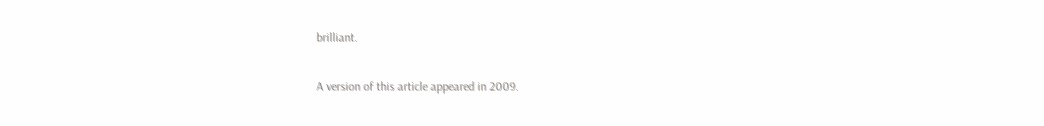brilliant.

A version of this article appeared in 2009.